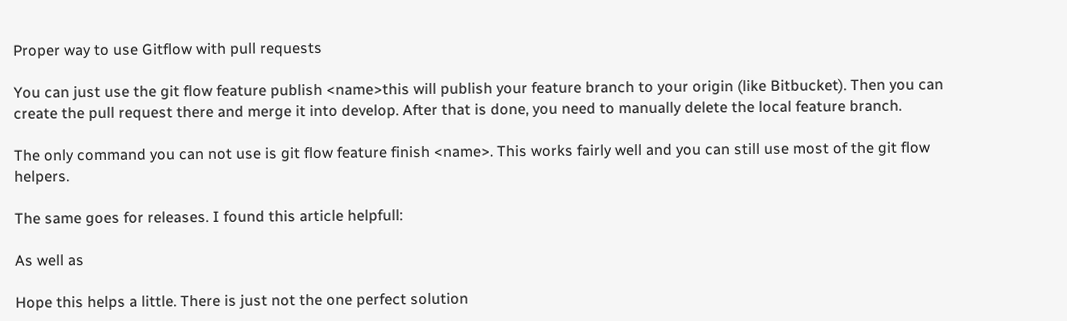Proper way to use Gitflow with pull requests

You can just use the git flow feature publish <name>this will publish your feature branch to your origin (like Bitbucket). Then you can create the pull request there and merge it into develop. After that is done, you need to manually delete the local feature branch.

The only command you can not use is git flow feature finish <name>. This works fairly well and you can still use most of the git flow helpers.

The same goes for releases. I found this article helpfull:

As well as

Hope this helps a little. There is just not the one perfect solution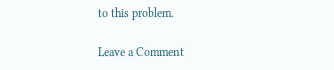to this problem.

Leave a Comment